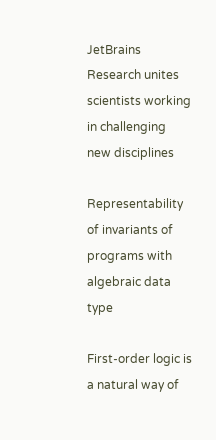JetBrains Research unites scientists working in challenging new disciplines

Representability of invariants of programs with algebraic data type

First-order logic is a natural way of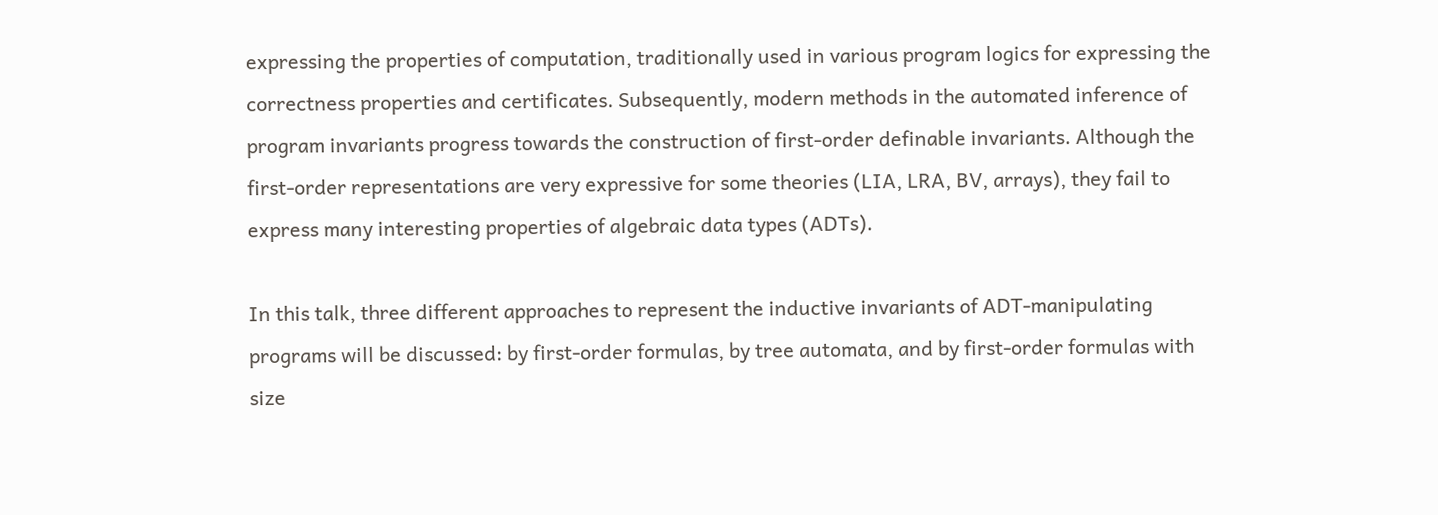expressing the properties of computation, traditionally used in various program logics for expressing the correctness properties and certificates. Subsequently, modern methods in the automated inference of program invariants progress towards the construction of first-order definable invariants. Although the first-order representations are very expressive for some theories (LIA, LRA, BV, arrays), they fail to express many interesting properties of algebraic data types (ADTs).

In this talk, three different approaches to represent the inductive invariants of ADT-manipulating programs will be discussed: by first-order formulas, by tree automata, and by first-order formulas with size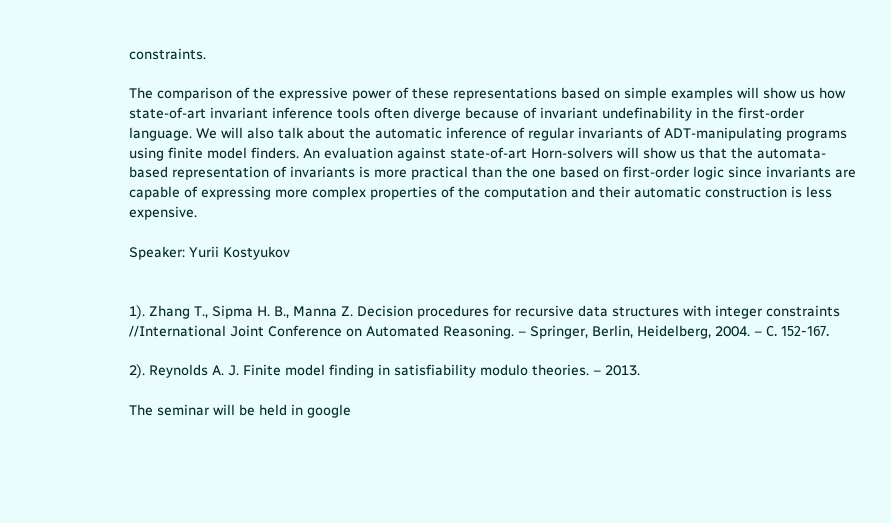constraints.

The comparison of the expressive power of these representations based on simple examples will show us how state-of-art invariant inference tools often diverge because of invariant undefinability in the first-order language. We will also talk about the automatic inference of regular invariants of ADT-manipulating programs using finite model finders. An evaluation against state-of-art Horn-solvers will show us that the automata-based representation of invariants is more practical than the one based on first-order logic since invariants are capable of expressing more complex properties of the computation and their automatic construction is less expensive.

Speaker: Yurii Kostyukov


1). Zhang T., Sipma H. B., Manna Z. Decision procedures for recursive data structures with integer constraints //International Joint Conference on Automated Reasoning. – Springer, Berlin, Heidelberg, 2004. – С. 152-167.

2). Reynolds A. J. Finite model finding in satisfiability modulo theories. – 2013.

The seminar will be held in google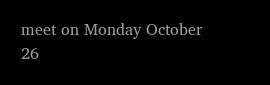meet on Monday October 26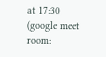at 17:30 (google meet room: